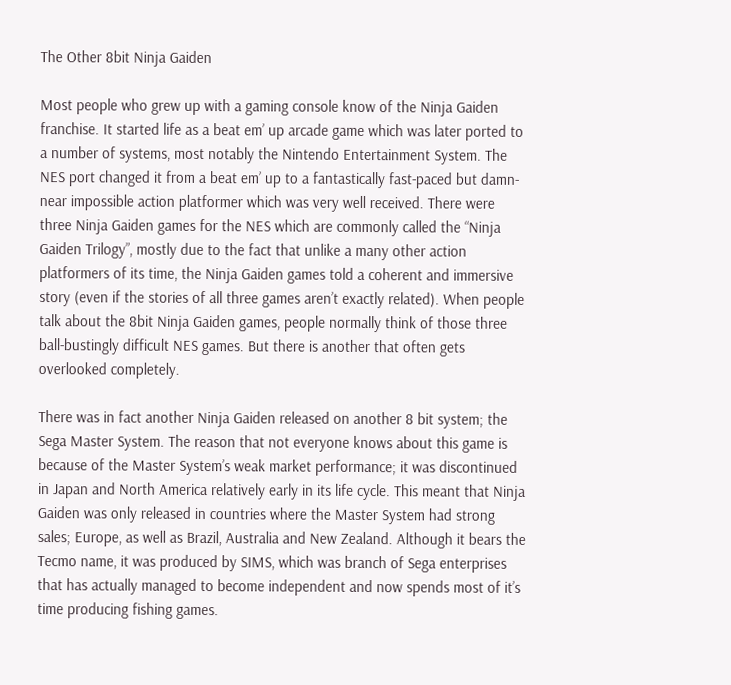The Other 8bit Ninja Gaiden

Most people who grew up with a gaming console know of the Ninja Gaiden franchise. It started life as a beat em’ up arcade game which was later ported to a number of systems, most notably the Nintendo Entertainment System. The NES port changed it from a beat em’ up to a fantastically fast-paced but damn-near impossible action platformer which was very well received. There were three Ninja Gaiden games for the NES which are commonly called the “Ninja Gaiden Trilogy”, mostly due to the fact that unlike a many other action platformers of its time, the Ninja Gaiden games told a coherent and immersive story (even if the stories of all three games aren’t exactly related). When people talk about the 8bit Ninja Gaiden games, people normally think of those three ball-bustingly difficult NES games. But there is another that often gets overlooked completely.

There was in fact another Ninja Gaiden released on another 8 bit system; the Sega Master System. The reason that not everyone knows about this game is because of the Master System’s weak market performance; it was discontinued in Japan and North America relatively early in its life cycle. This meant that Ninja Gaiden was only released in countries where the Master System had strong sales; Europe, as well as Brazil, Australia and New Zealand. Although it bears the Tecmo name, it was produced by SIMS, which was branch of Sega enterprises that has actually managed to become independent and now spends most of it’s time producing fishing games.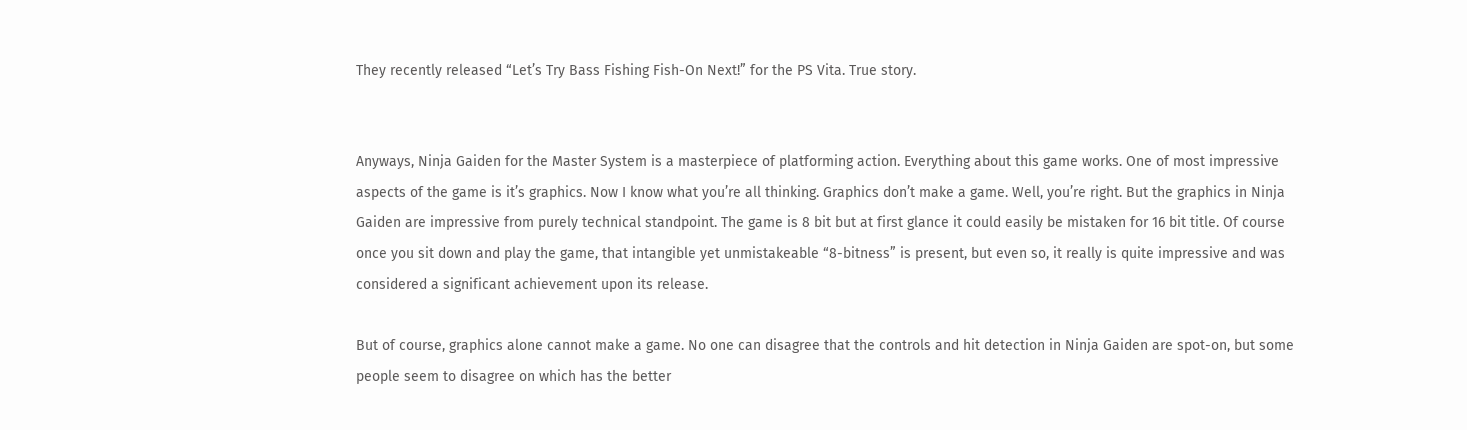They recently released “Let’s Try Bass Fishing Fish-On Next!” for the PS Vita. True story.


Anyways, Ninja Gaiden for the Master System is a masterpiece of platforming action. Everything about this game works. One of most impressive aspects of the game is it’s graphics. Now I know what you’re all thinking. Graphics don’t make a game. Well, you’re right. But the graphics in Ninja Gaiden are impressive from purely technical standpoint. The game is 8 bit but at first glance it could easily be mistaken for 16 bit title. Of course once you sit down and play the game, that intangible yet unmistakeable “8-bitness” is present, but even so, it really is quite impressive and was considered a significant achievement upon its release.

But of course, graphics alone cannot make a game. No one can disagree that the controls and hit detection in Ninja Gaiden are spot-on, but some people seem to disagree on which has the better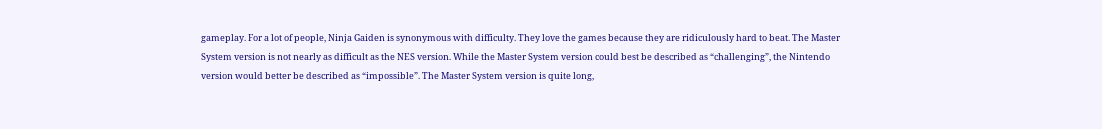gameplay. For a lot of people, Ninja Gaiden is synonymous with difficulty. They love the games because they are ridiculously hard to beat. The Master System version is not nearly as difficult as the NES version. While the Master System version could best be described as “challenging”, the Nintendo version would better be described as “impossible”. The Master System version is quite long,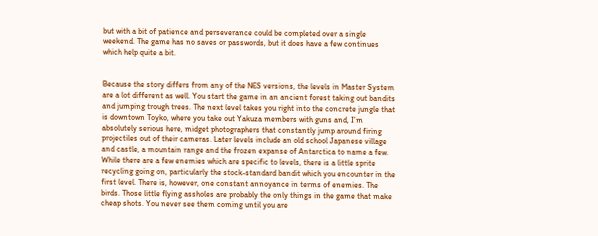but with a bit of patience and perseverance could be completed over a single weekend. The game has no saves or passwords, but it does have a few continues which help quite a bit.


Because the story differs from any of the NES versions, the levels in Master System are a lot different as well. You start the game in an ancient forest taking out bandits and jumping trough trees. The next level takes you right into the concrete jungle that is downtown Toyko, where you take out Yakuza members with guns and, I’m absolutely serious here, midget photographers that constantly jump around firing projectiles out of their cameras. Later levels include an old school Japanese village and castle, a mountain range and the frozen expanse of Antarctica to name a few. While there are a few enemies which are specific to levels, there is a little sprite recycling going on, particularly the stock-standard bandit which you encounter in the first level. There is, however, one constant annoyance in terms of enemies. The birds. Those little flying assholes are probably the only things in the game that make cheap shots. You never see them coming until you are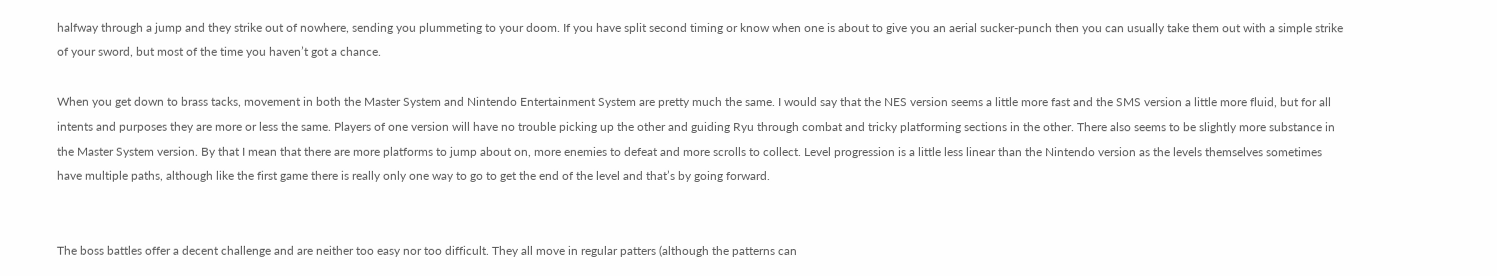halfway through a jump and they strike out of nowhere, sending you plummeting to your doom. If you have split second timing or know when one is about to give you an aerial sucker-punch then you can usually take them out with a simple strike of your sword, but most of the time you haven’t got a chance.

When you get down to brass tacks, movement in both the Master System and Nintendo Entertainment System are pretty much the same. I would say that the NES version seems a little more fast and the SMS version a little more fluid, but for all intents and purposes they are more or less the same. Players of one version will have no trouble picking up the other and guiding Ryu through combat and tricky platforming sections in the other. There also seems to be slightly more substance in the Master System version. By that I mean that there are more platforms to jump about on, more enemies to defeat and more scrolls to collect. Level progression is a little less linear than the Nintendo version as the levels themselves sometimes have multiple paths, although like the first game there is really only one way to go to get the end of the level and that’s by going forward.


The boss battles offer a decent challenge and are neither too easy nor too difficult. They all move in regular patters (although the patterns can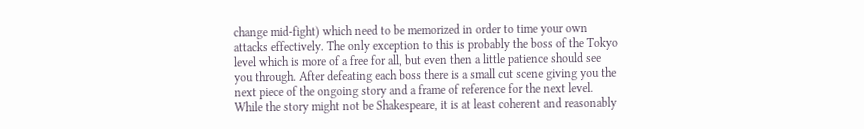change mid-fight) which need to be memorized in order to time your own attacks effectively. The only exception to this is probably the boss of the Tokyo level which is more of a free for all, but even then a little patience should see you through. After defeating each boss there is a small cut scene giving you the next piece of the ongoing story and a frame of reference for the next level. While the story might not be Shakespeare, it is at least coherent and reasonably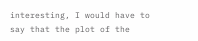interesting, I would have to say that the plot of the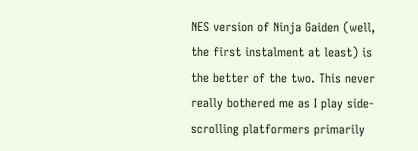NES version of Ninja Gaiden (well, the first instalment at least) is the better of the two. This never really bothered me as I play side-scrolling platformers primarily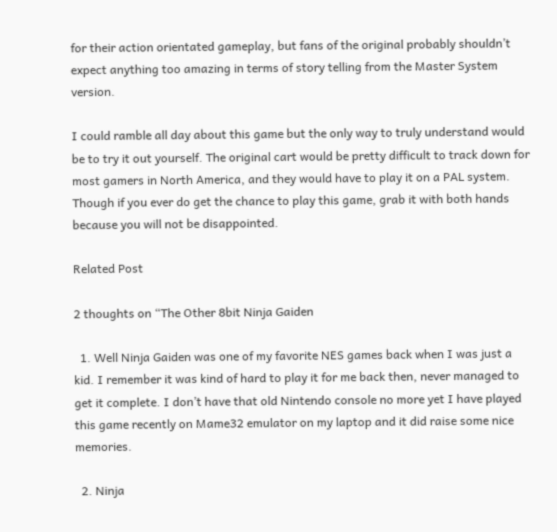for their action orientated gameplay, but fans of the original probably shouldn’t expect anything too amazing in terms of story telling from the Master System version.

I could ramble all day about this game but the only way to truly understand would be to try it out yourself. The original cart would be pretty difficult to track down for most gamers in North America, and they would have to play it on a PAL system. Though if you ever do get the chance to play this game, grab it with both hands because you will not be disappointed.

Related Post

2 thoughts on “The Other 8bit Ninja Gaiden

  1. Well Ninja Gaiden was one of my favorite NES games back when I was just a kid. I remember it was kind of hard to play it for me back then, never managed to get it complete. I don’t have that old Nintendo console no more yet I have played this game recently on Mame32 emulator on my laptop and it did raise some nice memories.

  2. Ninja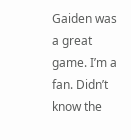Gaiden was a great game. I’m a fan. Didn’t know the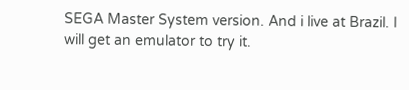SEGA Master System version. And i live at Brazil. I will get an emulator to try it.